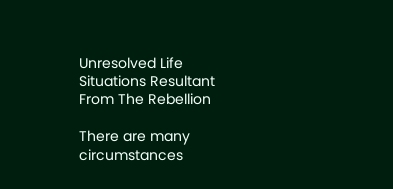Unresolved Life Situations Resultant From The Rebellion

There are many circumstances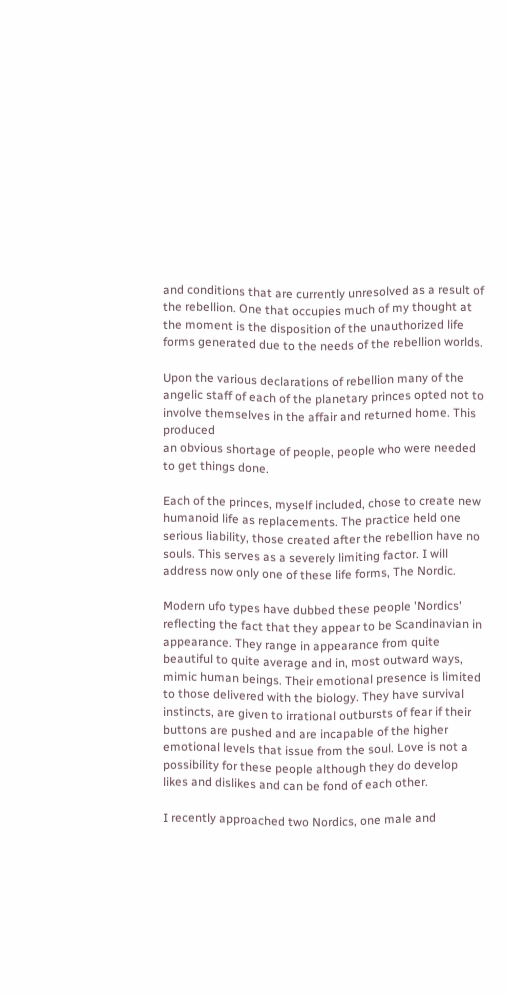and conditions that are currently unresolved as a result of the rebellion. One that occupies much of my thought at the moment is the disposition of the unauthorized life forms generated due to the needs of the rebellion worlds.

Upon the various declarations of rebellion many of the angelic staff of each of the planetary princes opted not to involve themselves in the affair and returned home. This produced
an obvious shortage of people, people who were needed to get things done.

Each of the princes, myself included, chose to create new humanoid life as replacements. The practice held one serious liability, those created after the rebellion have no souls. This serves as a severely limiting factor. I will address now only one of these life forms, The Nordic.

Modern ufo types have dubbed these people 'Nordics' reflecting the fact that they appear to be Scandinavian in appearance. They range in appearance from quite beautiful to quite average and in, most outward ways, mimic human beings. Their emotional presence is limited to those delivered with the biology. They have survival instincts, are given to irrational outbursts of fear if their buttons are pushed and are incapable of the higher emotional levels that issue from the soul. Love is not a possibility for these people although they do develop likes and dislikes and can be fond of each other.

I recently approached two Nordics, one male and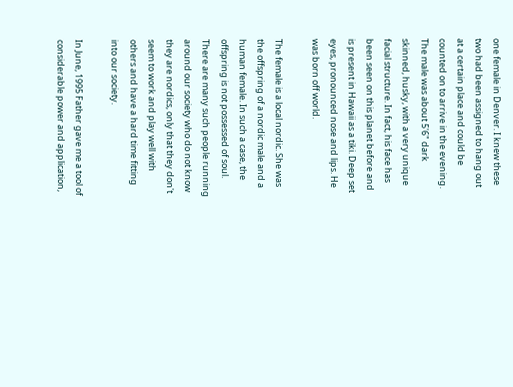one female in Denver. I knew these two had been assigned to hang out at a certain place and could be counted on to arrive in the evening. The male was about 5'6" dark skinned, husky, with a very unique facial structure. In fact, his face has been seen on this planet before and is present in Hawaii as a tiki. Deep set eyes, pronounced nose and lips. He was born off world.

The female is a local nordic. She was the offspring of a nordic male and a human female. In such a case, the offspring is not possessed of soul. There are many such people running around our society who do not know they are nordics, only that they don't seem to work and play well with others and have a hard time fitting into our society.

In June, 1995 Father gave me a tool of considerable power and application,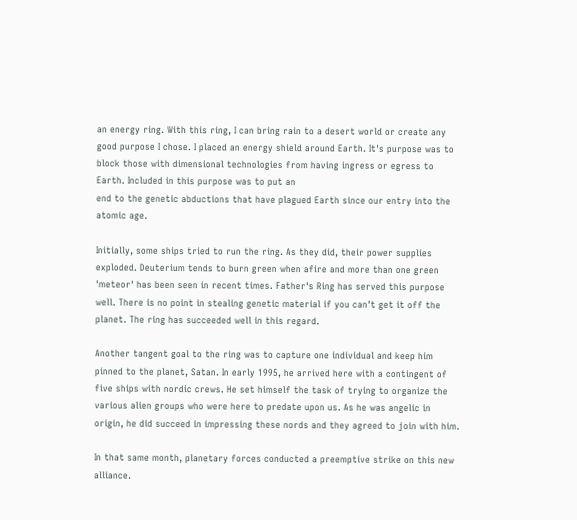an energy ring. With this ring, I can bring rain to a desert world or create any good purpose I chose. I placed an energy shield around Earth. It's purpose was to block those with dimensional technologies from having ingress or egress to Earth. Included in this purpose was to put an
end to the genetic abductions that have plagued Earth since our entry into the atomic age.

Initially, some ships tried to run the ring. As they did, their power supplies exploded. Deuterium tends to burn green when afire and more than one green 'meteor' has been seen in recent times. Father's Ring has served this purpose well. There is no point in stealing genetic material if you can't get it off the planet. The ring has succeeded well in this regard.

Another tangent goal to the ring was to capture one individual and keep him pinned to the planet, Satan. In early 1995, he arrived here with a contingent of five ships with nordic crews. He set himself the task of trying to organize the various alien groups who were here to predate upon us. As he was angelic in origin, he did succeed in impressing these nords and they agreed to join with him.

In that same month, planetary forces conducted a preemptive strike on this new alliance.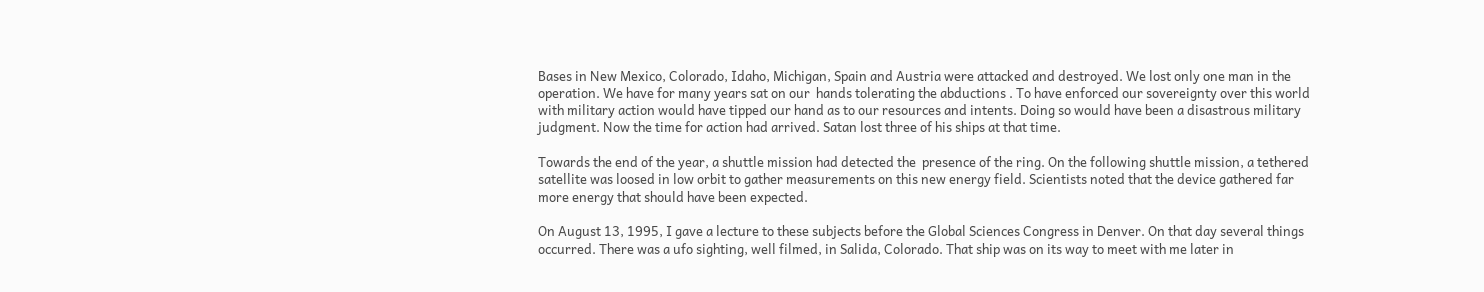Bases in New Mexico, Colorado, Idaho, Michigan, Spain and Austria were attacked and destroyed. We lost only one man in the operation. We have for many years sat on our  hands tolerating the abductions . To have enforced our sovereignty over this world with military action would have tipped our hand as to our resources and intents. Doing so would have been a disastrous military judgment. Now the time for action had arrived. Satan lost three of his ships at that time.

Towards the end of the year, a shuttle mission had detected the  presence of the ring. On the following shuttle mission, a tethered satellite was loosed in low orbit to gather measurements on this new energy field. Scientists noted that the device gathered far more energy that should have been expected.

On August 13, 1995, I gave a lecture to these subjects before the Global Sciences Congress in Denver. On that day several things occurred. There was a ufo sighting, well filmed, in Salida, Colorado. That ship was on its way to meet with me later in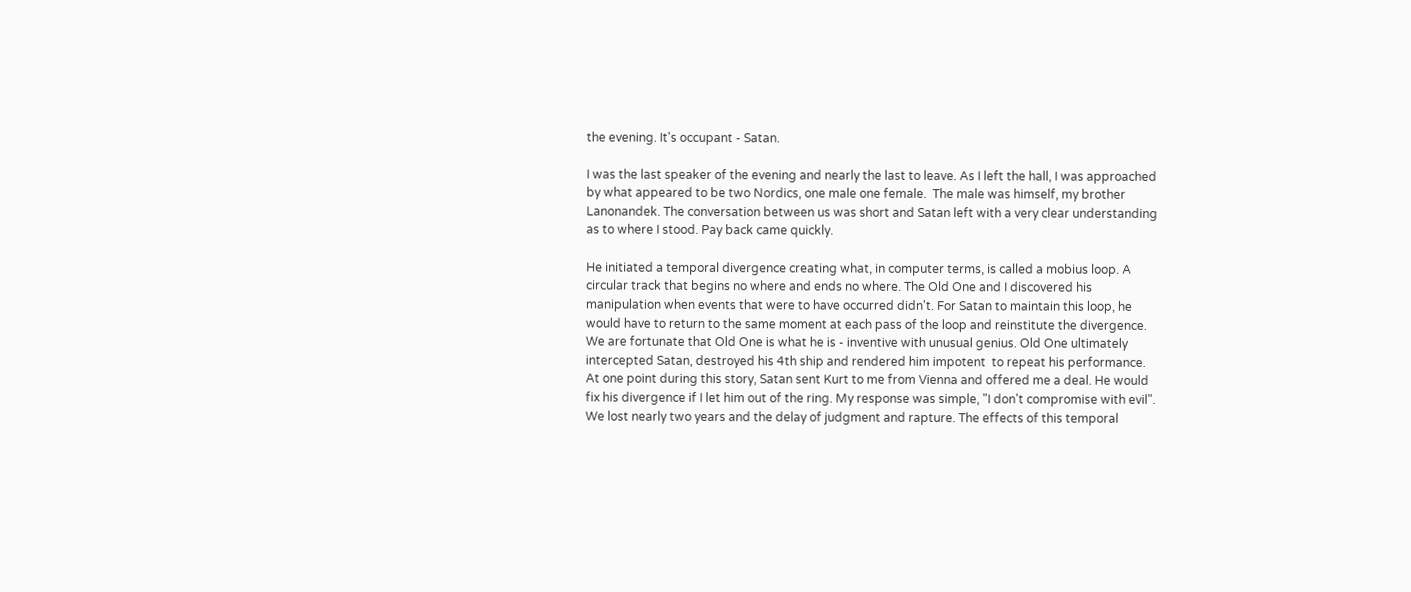the evening. It's occupant - Satan.

I was the last speaker of the evening and nearly the last to leave. As I left the hall, I was approached by what appeared to be two Nordics, one male one female.  The male was himself, my brother Lanonandek. The conversation between us was short and Satan left with a very clear understanding as to where I stood. Pay back came quickly.

He initiated a temporal divergence creating what, in computer terms, is called a mobius loop. A circular track that begins no where and ends no where. The Old One and I discovered his manipulation when events that were to have occurred didn't. For Satan to maintain this loop, he would have to return to the same moment at each pass of the loop and reinstitute the divergence. We are fortunate that Old One is what he is - inventive with unusual genius. Old One ultimately intercepted Satan, destroyed his 4th ship and rendered him impotent  to repeat his performance. At one point during this story, Satan sent Kurt to me from Vienna and offered me a deal. He would fix his divergence if I let him out of the ring. My response was simple, "I don't compromise with evil". We lost nearly two years and the delay of judgment and rapture. The effects of this temporal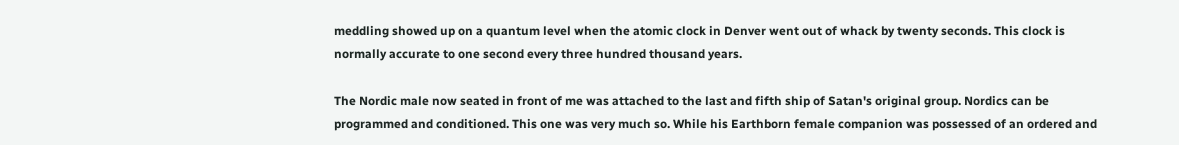meddling showed up on a quantum level when the atomic clock in Denver went out of whack by twenty seconds. This clock is normally accurate to one second every three hundred thousand years.

The Nordic male now seated in front of me was attached to the last and fifth ship of Satan's original group. Nordics can be programmed and conditioned. This one was very much so. While his Earthborn female companion was possessed of an ordered and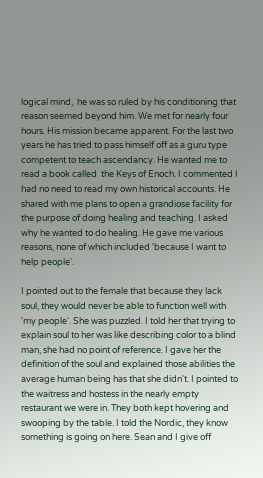logical mind,  he was so ruled by his conditioning that reason seemed beyond him. We met for nearly four hours. His mission became apparent. For the last two years he has tried to pass himself off as a guru type competent to teach ascendancy. He wanted me to read a book called  the Keys of Enoch. I commented I had no need to read my own historical accounts. He shared with me plans to open a grandiose facility for the purpose of doing healing and teaching. I asked why he wanted to do healing. He gave me various reasons, none of which included 'because I want to help people'.

I pointed out to the female that because they lack soul, they would never be able to function well with 'my people'. She was puzzled. I told her that trying to explain soul to her was like describing color to a blind man, she had no point of reference. I gave her the definition of the soul and explained those abilities the average human being has that she didn't. I pointed to the waitress and hostess in the nearly empty restaurant we were in. They both kept hovering and swooping by the table. I told the Nordic, they know something is going on here. Sean and I give off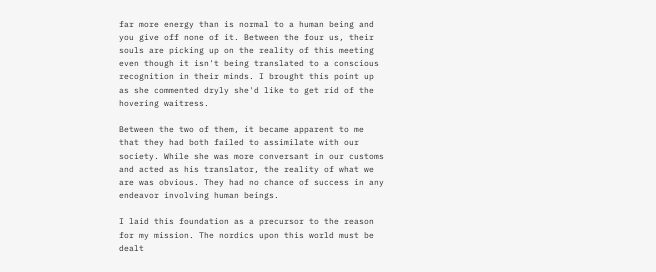far more energy than is normal to a human being and you give off none of it. Between the four us, their souls are picking up on the reality of this meeting even though it isn't being translated to a conscious recognition in their minds. I brought this point up as she commented dryly she'd like to get rid of the hovering waitress.

Between the two of them, it became apparent to me that they had both failed to assimilate with our society. While she was more conversant in our customs and acted as his translator, the reality of what we are was obvious. They had no chance of success in any endeavor involving human beings.

I laid this foundation as a precursor to the reason for my mission. The nordics upon this world must be dealt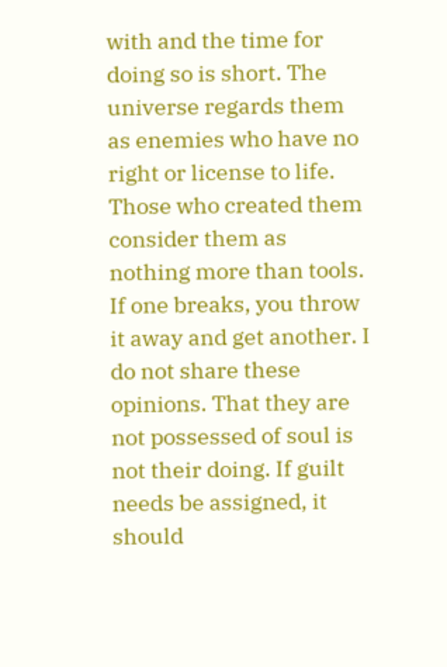with and the time for doing so is short. The universe regards them as enemies who have no right or license to life. Those who created them consider them as nothing more than tools. If one breaks, you throw it away and get another. I do not share these opinions. That they are not possessed of soul is not their doing. If guilt needs be assigned, it should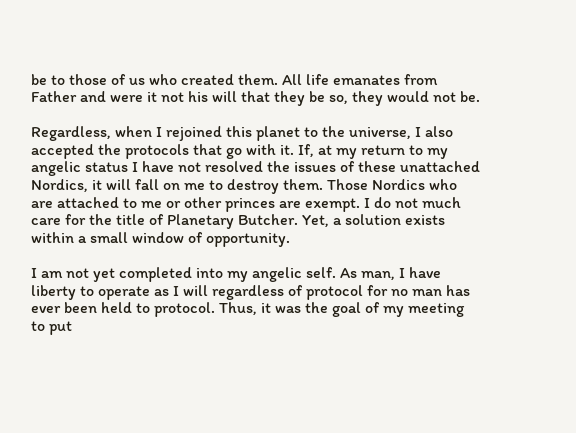be to those of us who created them. All life emanates from Father and were it not his will that they be so, they would not be.

Regardless, when I rejoined this planet to the universe, I also accepted the protocols that go with it. If, at my return to my angelic status I have not resolved the issues of these unattached Nordics, it will fall on me to destroy them. Those Nordics who are attached to me or other princes are exempt. I do not much care for the title of Planetary Butcher. Yet, a solution exists within a small window of opportunity.

I am not yet completed into my angelic self. As man, I have liberty to operate as I will regardless of protocol for no man has ever been held to protocol. Thus, it was the goal of my meeting to put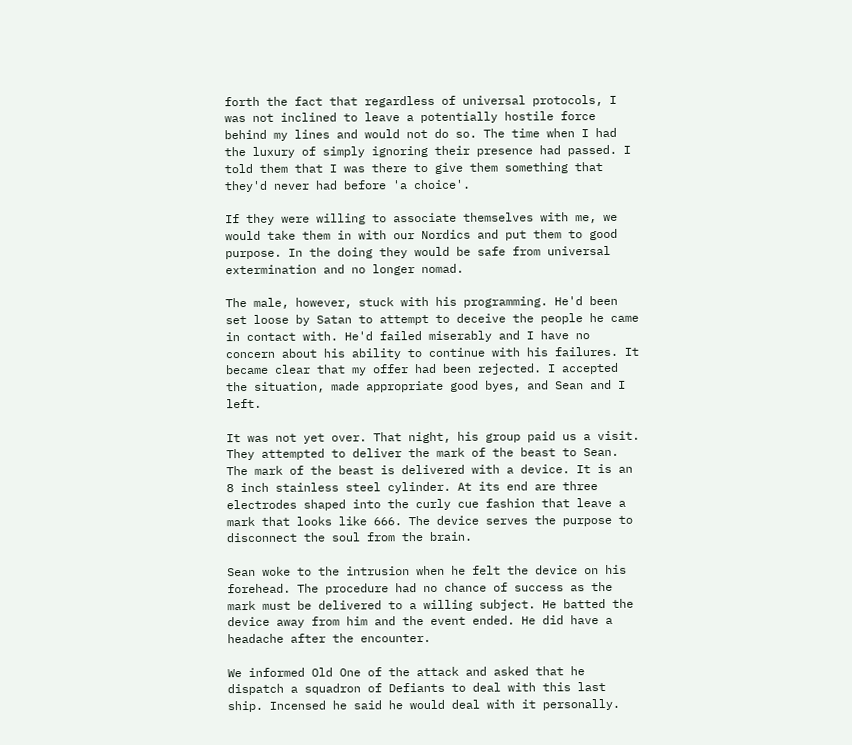forth the fact that regardless of universal protocols, I was not inclined to leave a potentially hostile force behind my lines and would not do so. The time when I had the luxury of simply ignoring their presence had passed. I told them that I was there to give them something that they'd never had before 'a choice'.

If they were willing to associate themselves with me, we would take them in with our Nordics and put them to good purpose. In the doing they would be safe from universal extermination and no longer nomad.

The male, however, stuck with his programming. He'd been set loose by Satan to attempt to deceive the people he came in contact with. He'd failed miserably and I have no concern about his ability to continue with his failures. It became clear that my offer had been rejected. I accepted the situation, made appropriate good byes, and Sean and I left.

It was not yet over. That night, his group paid us a visit. They attempted to deliver the mark of the beast to Sean. The mark of the beast is delivered with a device. It is an 8 inch stainless steel cylinder. At its end are three electrodes shaped into the curly cue fashion that leave a mark that looks like 666. The device serves the purpose to disconnect the soul from the brain.

Sean woke to the intrusion when he felt the device on his forehead. The procedure had no chance of success as the mark must be delivered to a willing subject. He batted the device away from him and the event ended. He did have a headache after the encounter.

We informed Old One of the attack and asked that he dispatch a squadron of Defiants to deal with this last ship. Incensed he said he would deal with it personally.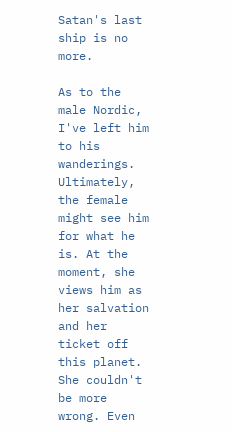Satan's last ship is no more.

As to the male Nordic, I've left him to his wanderings. Ultimately, the female might see him for what he is. At the moment, she views him as her salvation and her ticket off this planet. She couldn't be more wrong. Even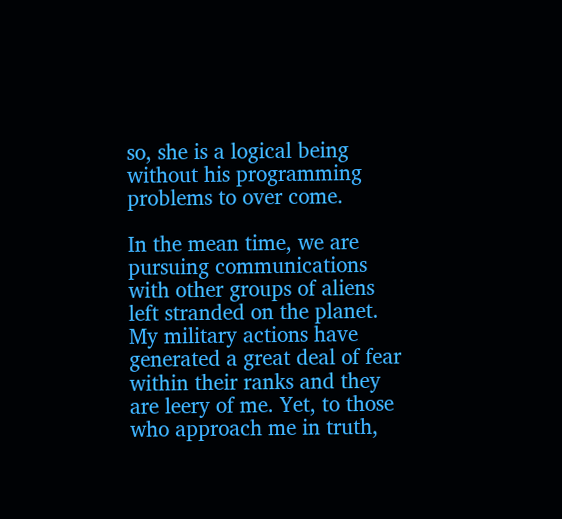so, she is a logical being without his programming problems to over come.

In the mean time, we are pursuing communications with other groups of aliens left stranded on the planet. My military actions have generated a great deal of fear within their ranks and they are leery of me. Yet, to those who approach me in truth,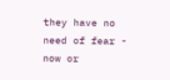they have no need of fear - now or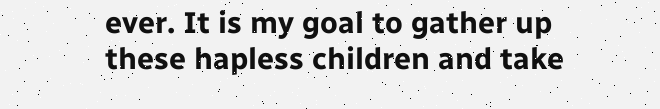ever. It is my goal to gather up these hapless children and take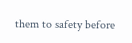them to safety before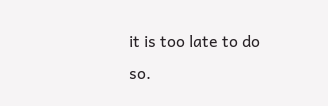it is too late to do so.